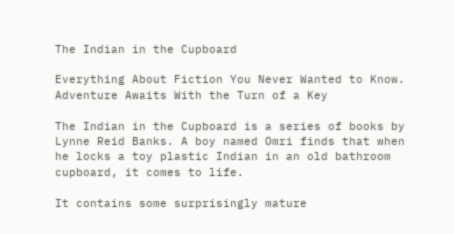The Indian in the Cupboard

Everything About Fiction You Never Wanted to Know.
Adventure Awaits With the Turn of a Key

The Indian in the Cupboard is a series of books by Lynne Reid Banks. A boy named Omri finds that when he locks a toy plastic Indian in an old bathroom cupboard, it comes to life.

It contains some surprisingly mature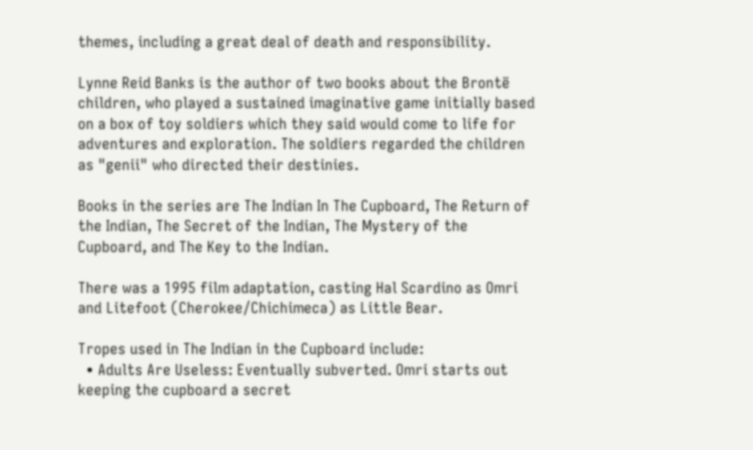themes, including a great deal of death and responsibility.

Lynne Reid Banks is the author of two books about the Brontë children, who played a sustained imaginative game initially based on a box of toy soldiers which they said would come to life for adventures and exploration. The soldiers regarded the children as "genii" who directed their destinies.

Books in the series are The Indian In The Cupboard, The Return of the Indian, The Secret of the Indian, The Mystery of the Cupboard, and The Key to the Indian.

There was a 1995 film adaptation, casting Hal Scardino as Omri and Litefoot (Cherokee/Chichimeca) as Little Bear.

Tropes used in The Indian in the Cupboard include:
  • Adults Are Useless: Eventually subverted. Omri starts out keeping the cupboard a secret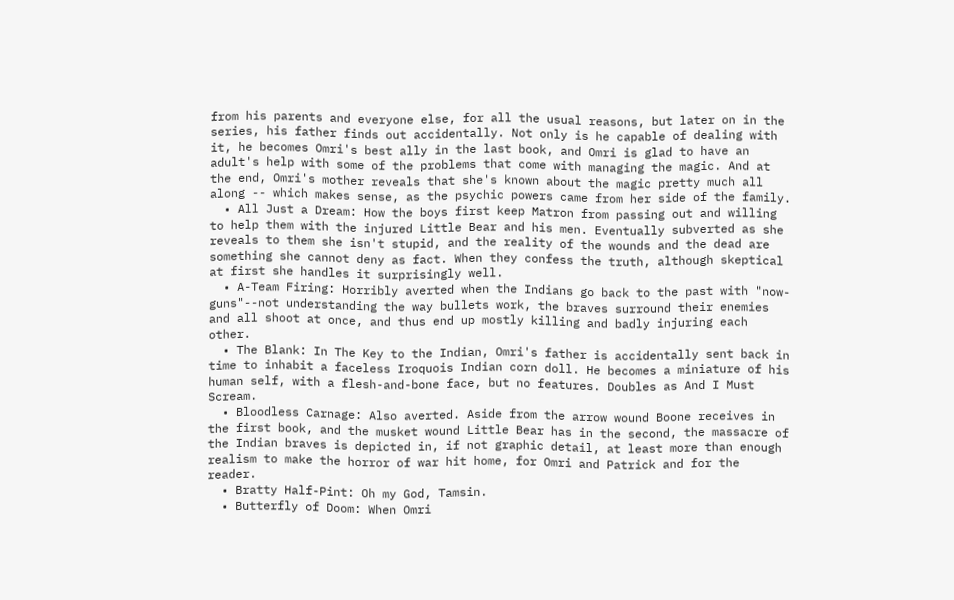from his parents and everyone else, for all the usual reasons, but later on in the series, his father finds out accidentally. Not only is he capable of dealing with it, he becomes Omri's best ally in the last book, and Omri is glad to have an adult's help with some of the problems that come with managing the magic. And at the end, Omri's mother reveals that she's known about the magic pretty much all along -- which makes sense, as the psychic powers came from her side of the family.
  • All Just a Dream: How the boys first keep Matron from passing out and willing to help them with the injured Little Bear and his men. Eventually subverted as she reveals to them she isn't stupid, and the reality of the wounds and the dead are something she cannot deny as fact. When they confess the truth, although skeptical at first she handles it surprisingly well.
  • A-Team Firing: Horribly averted when the Indians go back to the past with "now-guns"--not understanding the way bullets work, the braves surround their enemies and all shoot at once, and thus end up mostly killing and badly injuring each other.
  • The Blank: In The Key to the Indian, Omri's father is accidentally sent back in time to inhabit a faceless Iroquois Indian corn doll. He becomes a miniature of his human self, with a flesh-and-bone face, but no features. Doubles as And I Must Scream.
  • Bloodless Carnage: Also averted. Aside from the arrow wound Boone receives in the first book, and the musket wound Little Bear has in the second, the massacre of the Indian braves is depicted in, if not graphic detail, at least more than enough realism to make the horror of war hit home, for Omri and Patrick and for the reader.
  • Bratty Half-Pint: Oh my God, Tamsin.
  • Butterfly of Doom: When Omri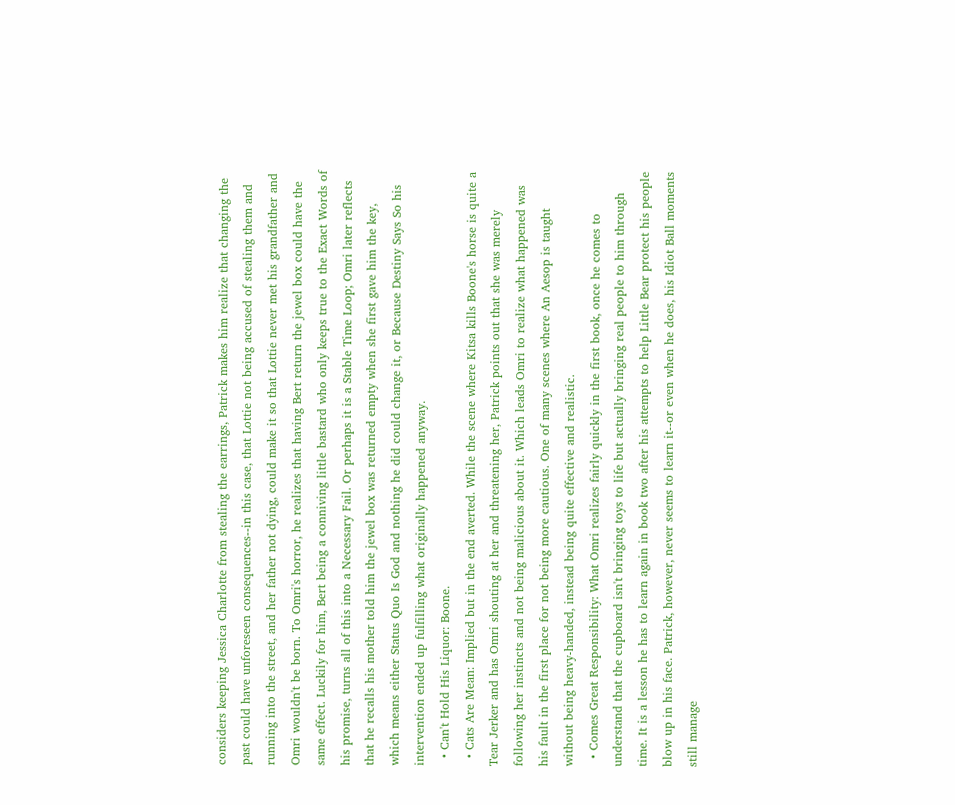considers keeping Jessica Charlotte from stealing the earrings, Patrick makes him realize that changing the past could have unforeseen consequences--in this case, that Lottie not being accused of stealing them and running into the street, and her father not dying, could make it so that Lottie never met his grandfather and Omri wouldn't be born. To Omri's horror, he realizes that having Bert return the jewel box could have the same effect. Luckily for him, Bert being a conniving little bastard who only keeps true to the Exact Words of his promise, turns all of this into a Necessary Fail. Or perhaps it is a Stable Time Loop; Omri later reflects that he recalls his mother told him the jewel box was returned empty when she first gave him the key, which means either Status Quo Is God and nothing he did could change it, or Because Destiny Says So his intervention ended up fulfilling what originally happened anyway.
  • Can't Hold His Liquor: Boone.
  • Cats Are Mean: Implied but in the end averted. While the scene where Kitsa kills Boone's horse is quite a Tear Jerker and has Omri shouting at her and threatening her, Patrick points out that she was merely following her instincts and not being malicious about it. Which leads Omri to realize what happened was his fault in the first place for not being more cautious. One of many scenes where An Aesop is taught without being heavy-handed, instead being quite effective and realistic.
  • Comes Great Responsibility: What Omri realizes fairly quickly in the first book, once he comes to understand that the cupboard isn't bringing toys to life but actually bringing real people to him through time. It is a lesson he has to learn again in book two after his attempts to help Little Bear protect his people blow up in his face. Patrick, however, never seems to learn it--or even when he does, his Idiot Ball moments still manage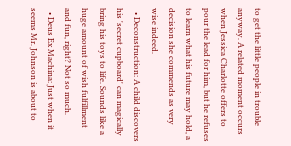to get the little people in trouble anyway. A related moment occurs when Jessica Charlotte offers to pour the lead for him, but he refuses to learn what his future may hold, a decision she commends as very wise indeed.
  • Deconstruction: A child discovers his 'secret cupboard' can magically bring his toys to life. Sounds like a huge amount of wish fulfillment and fun, right? Not so much.
  • Deus Ex Machina: Just when it seems Mr. Johnson is about to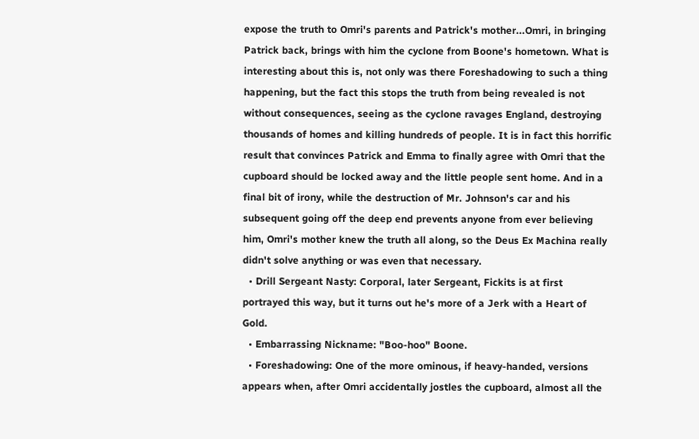expose the truth to Omri's parents and Patrick's mother...Omri, in bringing Patrick back, brings with him the cyclone from Boone's hometown. What is interesting about this is, not only was there Foreshadowing to such a thing happening, but the fact this stops the truth from being revealed is not without consequences, seeing as the cyclone ravages England, destroying thousands of homes and killing hundreds of people. It is in fact this horrific result that convinces Patrick and Emma to finally agree with Omri that the cupboard should be locked away and the little people sent home. And in a final bit of irony, while the destruction of Mr. Johnson's car and his subsequent going off the deep end prevents anyone from ever believing him, Omri's mother knew the truth all along, so the Deus Ex Machina really didn't solve anything or was even that necessary.
  • Drill Sergeant Nasty: Corporal, later Sergeant, Fickits is at first portrayed this way, but it turns out he's more of a Jerk with a Heart of Gold.
  • Embarrassing Nickname: "Boo-hoo" Boone.
  • Foreshadowing: One of the more ominous, if heavy-handed, versions appears when, after Omri accidentally jostles the cupboard, almost all the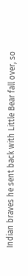Indian braves he sent back with Little Bear fall over, so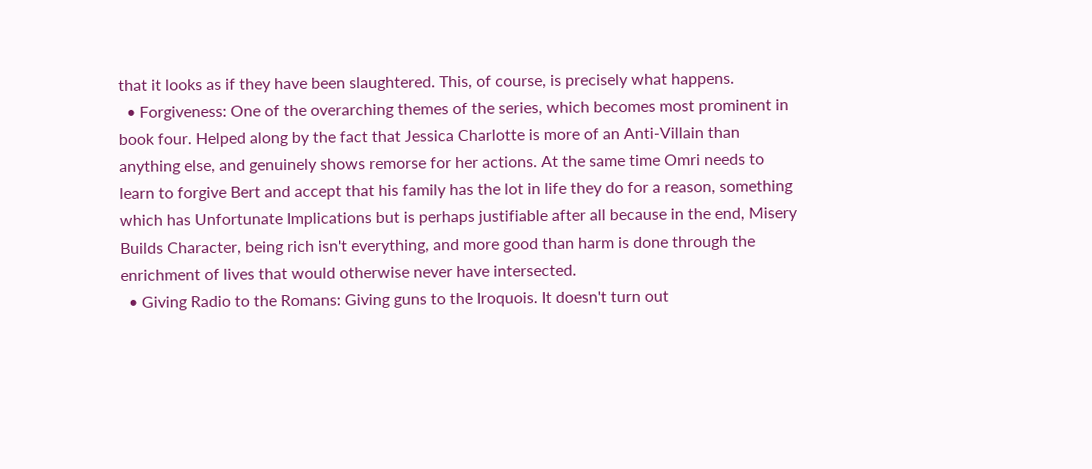that it looks as if they have been slaughtered. This, of course, is precisely what happens.
  • Forgiveness: One of the overarching themes of the series, which becomes most prominent in book four. Helped along by the fact that Jessica Charlotte is more of an Anti-Villain than anything else, and genuinely shows remorse for her actions. At the same time Omri needs to learn to forgive Bert and accept that his family has the lot in life they do for a reason, something which has Unfortunate Implications but is perhaps justifiable after all because in the end, Misery Builds Character, being rich isn't everything, and more good than harm is done through the enrichment of lives that would otherwise never have intersected.
  • Giving Radio to the Romans: Giving guns to the Iroquois. It doesn't turn out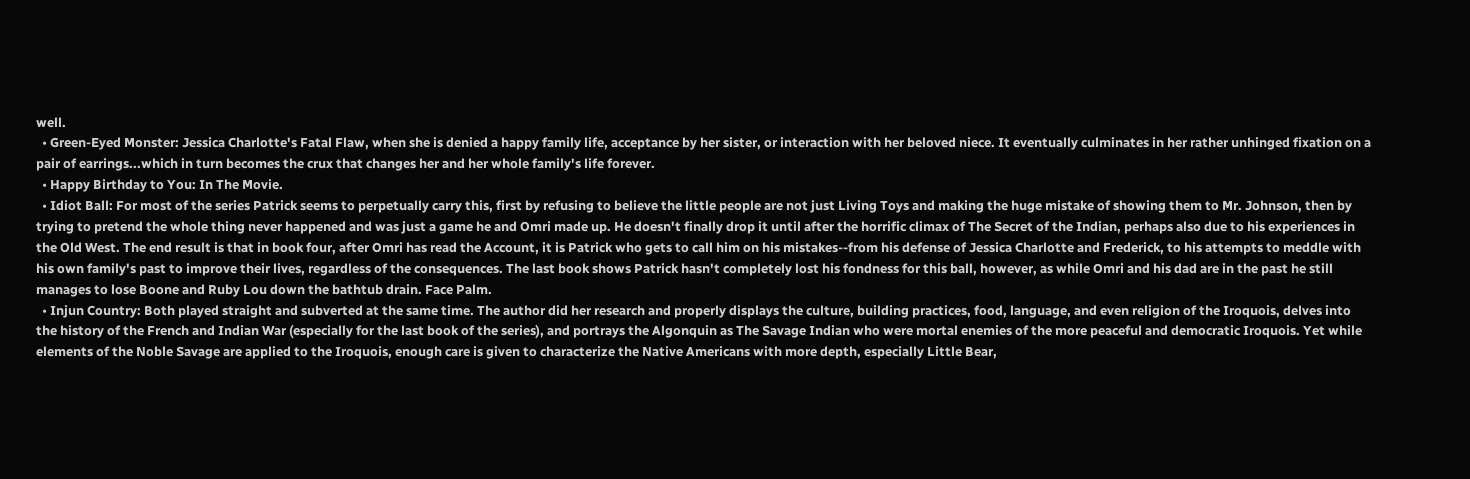well.
  • Green-Eyed Monster: Jessica Charlotte's Fatal Flaw, when she is denied a happy family life, acceptance by her sister, or interaction with her beloved niece. It eventually culminates in her rather unhinged fixation on a pair of earrings...which in turn becomes the crux that changes her and her whole family's life forever.
  • Happy Birthday to You: In The Movie.
  • Idiot Ball: For most of the series Patrick seems to perpetually carry this, first by refusing to believe the little people are not just Living Toys and making the huge mistake of showing them to Mr. Johnson, then by trying to pretend the whole thing never happened and was just a game he and Omri made up. He doesn't finally drop it until after the horrific climax of The Secret of the Indian, perhaps also due to his experiences in the Old West. The end result is that in book four, after Omri has read the Account, it is Patrick who gets to call him on his mistakes--from his defense of Jessica Charlotte and Frederick, to his attempts to meddle with his own family's past to improve their lives, regardless of the consequences. The last book shows Patrick hasn't completely lost his fondness for this ball, however, as while Omri and his dad are in the past he still manages to lose Boone and Ruby Lou down the bathtub drain. Face Palm.
  • Injun Country: Both played straight and subverted at the same time. The author did her research and properly displays the culture, building practices, food, language, and even religion of the Iroquois, delves into the history of the French and Indian War (especially for the last book of the series), and portrays the Algonquin as The Savage Indian who were mortal enemies of the more peaceful and democratic Iroquois. Yet while elements of the Noble Savage are applied to the Iroquois, enough care is given to characterize the Native Americans with more depth, especially Little Bear,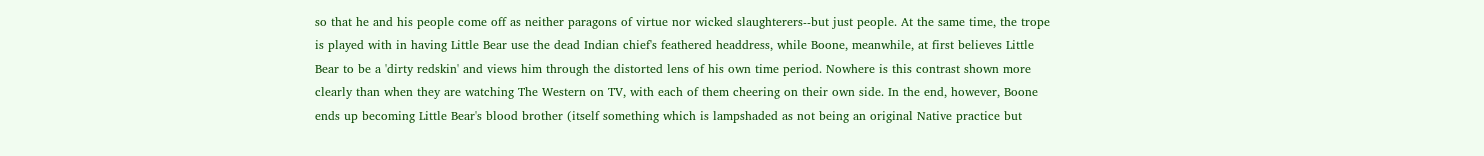so that he and his people come off as neither paragons of virtue nor wicked slaughterers--but just people. At the same time, the trope is played with in having Little Bear use the dead Indian chief's feathered headdress, while Boone, meanwhile, at first believes Little Bear to be a 'dirty redskin' and views him through the distorted lens of his own time period. Nowhere is this contrast shown more clearly than when they are watching The Western on TV, with each of them cheering on their own side. In the end, however, Boone ends up becoming Little Bear's blood brother (itself something which is lampshaded as not being an original Native practice but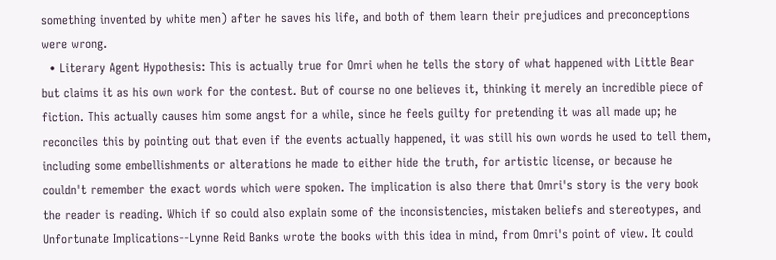something invented by white men) after he saves his life, and both of them learn their prejudices and preconceptions were wrong.
  • Literary Agent Hypothesis: This is actually true for Omri when he tells the story of what happened with Little Bear but claims it as his own work for the contest. But of course no one believes it, thinking it merely an incredible piece of fiction. This actually causes him some angst for a while, since he feels guilty for pretending it was all made up; he reconciles this by pointing out that even if the events actually happened, it was still his own words he used to tell them, including some embellishments or alterations he made to either hide the truth, for artistic license, or because he couldn't remember the exact words which were spoken. The implication is also there that Omri's story is the very book the reader is reading. Which if so could also explain some of the inconsistencies, mistaken beliefs and stereotypes, and Unfortunate Implications--Lynne Reid Banks wrote the books with this idea in mind, from Omri's point of view. It could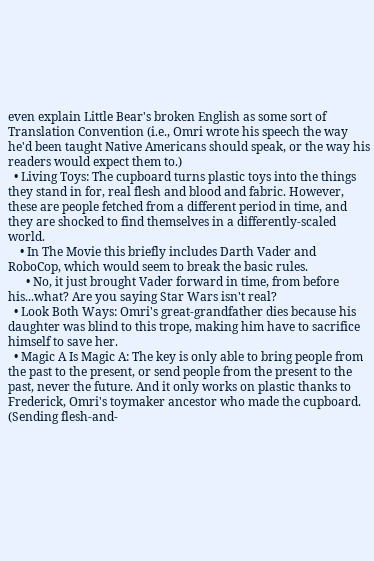even explain Little Bear's broken English as some sort of Translation Convention (i.e., Omri wrote his speech the way he'd been taught Native Americans should speak, or the way his readers would expect them to.)
  • Living Toys: The cupboard turns plastic toys into the things they stand in for, real flesh and blood and fabric. However, these are people fetched from a different period in time, and they are shocked to find themselves in a differently-scaled world.
    • In The Movie this briefly includes Darth Vader and RoboCop, which would seem to break the basic rules.
      • No, it just brought Vader forward in time, from before his...what? Are you saying Star Wars isn't real?
  • Look Both Ways: Omri's great-grandfather dies because his daughter was blind to this trope, making him have to sacrifice himself to save her.
  • Magic A Is Magic A: The key is only able to bring people from the past to the present, or send people from the present to the past, never the future. And it only works on plastic thanks to Frederick, Omri's toymaker ancestor who made the cupboard. (Sending flesh-and-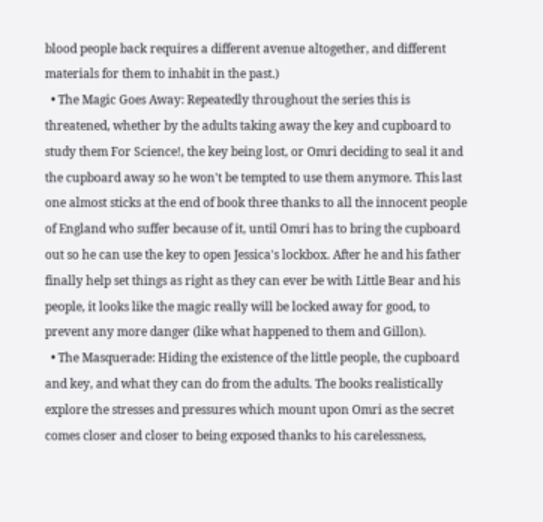blood people back requires a different avenue altogether, and different materials for them to inhabit in the past.)
  • The Magic Goes Away: Repeatedly throughout the series this is threatened, whether by the adults taking away the key and cupboard to study them For Science!, the key being lost, or Omri deciding to seal it and the cupboard away so he won't be tempted to use them anymore. This last one almost sticks at the end of book three thanks to all the innocent people of England who suffer because of it, until Omri has to bring the cupboard out so he can use the key to open Jessica's lockbox. After he and his father finally help set things as right as they can ever be with Little Bear and his people, it looks like the magic really will be locked away for good, to prevent any more danger (like what happened to them and Gillon).
  • The Masquerade: Hiding the existence of the little people, the cupboard and key, and what they can do from the adults. The books realistically explore the stresses and pressures which mount upon Omri as the secret comes closer and closer to being exposed thanks to his carelessness,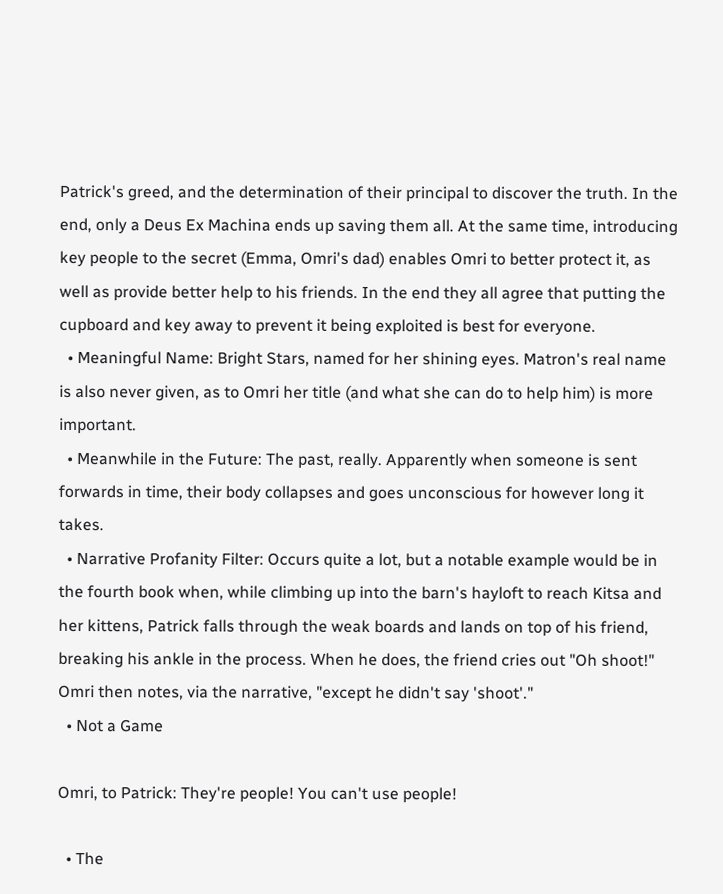Patrick's greed, and the determination of their principal to discover the truth. In the end, only a Deus Ex Machina ends up saving them all. At the same time, introducing key people to the secret (Emma, Omri's dad) enables Omri to better protect it, as well as provide better help to his friends. In the end they all agree that putting the cupboard and key away to prevent it being exploited is best for everyone.
  • Meaningful Name: Bright Stars, named for her shining eyes. Matron's real name is also never given, as to Omri her title (and what she can do to help him) is more important.
  • Meanwhile in the Future: The past, really. Apparently when someone is sent forwards in time, their body collapses and goes unconscious for however long it takes.
  • Narrative Profanity Filter: Occurs quite a lot, but a notable example would be in the fourth book when, while climbing up into the barn's hayloft to reach Kitsa and her kittens, Patrick falls through the weak boards and lands on top of his friend, breaking his ankle in the process. When he does, the friend cries out "Oh shoot!" Omri then notes, via the narrative, "except he didn't say 'shoot'."
  • Not a Game

Omri, to Patrick: They're people! You can't use people!

  • The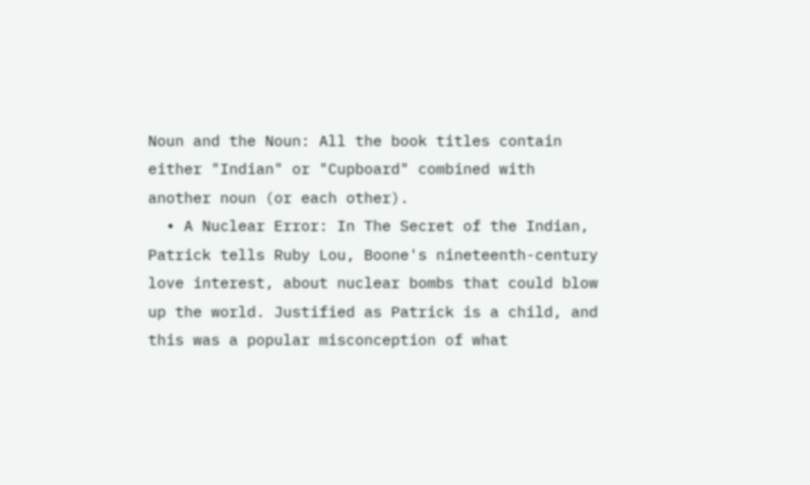Noun and the Noun: All the book titles contain either "Indian" or "Cupboard" combined with another noun (or each other).
  • A Nuclear Error: In The Secret of the Indian, Patrick tells Ruby Lou, Boone's nineteenth-century love interest, about nuclear bombs that could blow up the world. Justified as Patrick is a child, and this was a popular misconception of what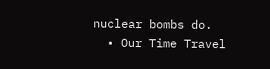nuclear bombs do.
  • Our Time Travel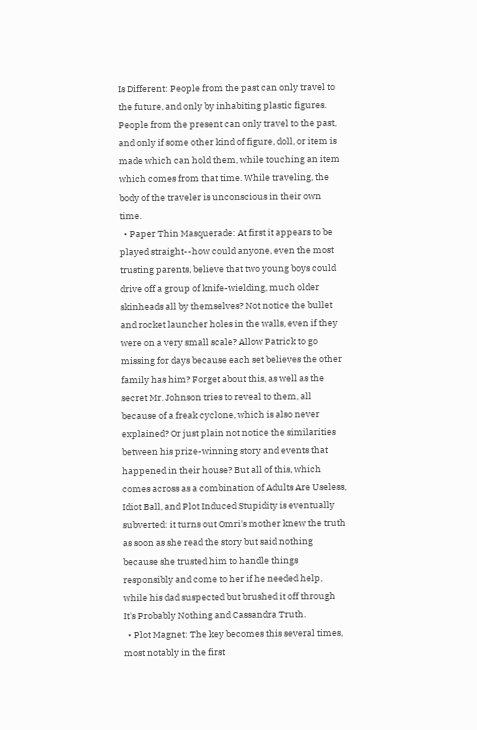Is Different: People from the past can only travel to the future, and only by inhabiting plastic figures. People from the present can only travel to the past, and only if some other kind of figure, doll, or item is made which can hold them, while touching an item which comes from that time. While traveling, the body of the traveler is unconscious in their own time.
  • Paper Thin Masquerade: At first it appears to be played straight--how could anyone, even the most trusting parents, believe that two young boys could drive off a group of knife-wielding, much older skinheads all by themselves? Not notice the bullet and rocket launcher holes in the walls, even if they were on a very small scale? Allow Patrick to go missing for days because each set believes the other family has him? Forget about this, as well as the secret Mr. Johnson tries to reveal to them, all because of a freak cyclone, which is also never explained? Or just plain not notice the similarities between his prize-winning story and events that happened in their house? But all of this, which comes across as a combination of Adults Are Useless, Idiot Ball, and Plot Induced Stupidity is eventually subverted: it turns out Omri's mother knew the truth as soon as she read the story but said nothing because she trusted him to handle things responsibly and come to her if he needed help, while his dad suspected but brushed it off through It's Probably Nothing and Cassandra Truth.
  • Plot Magnet: The key becomes this several times, most notably in the first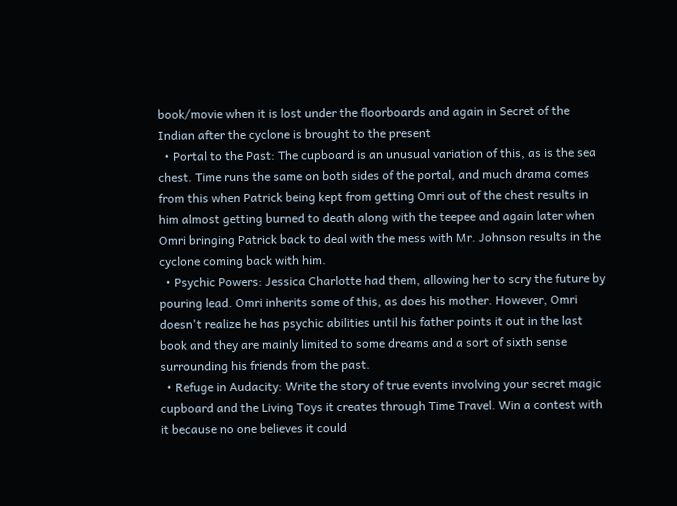book/movie when it is lost under the floorboards and again in Secret of the Indian after the cyclone is brought to the present
  • Portal to the Past: The cupboard is an unusual variation of this, as is the sea chest. Time runs the same on both sides of the portal, and much drama comes from this when Patrick being kept from getting Omri out of the chest results in him almost getting burned to death along with the teepee and again later when Omri bringing Patrick back to deal with the mess with Mr. Johnson results in the cyclone coming back with him.
  • Psychic Powers: Jessica Charlotte had them, allowing her to scry the future by pouring lead. Omri inherits some of this, as does his mother. However, Omri doesn't realize he has psychic abilities until his father points it out in the last book and they are mainly limited to some dreams and a sort of sixth sense surrounding his friends from the past.
  • Refuge in Audacity: Write the story of true events involving your secret magic cupboard and the Living Toys it creates through Time Travel. Win a contest with it because no one believes it could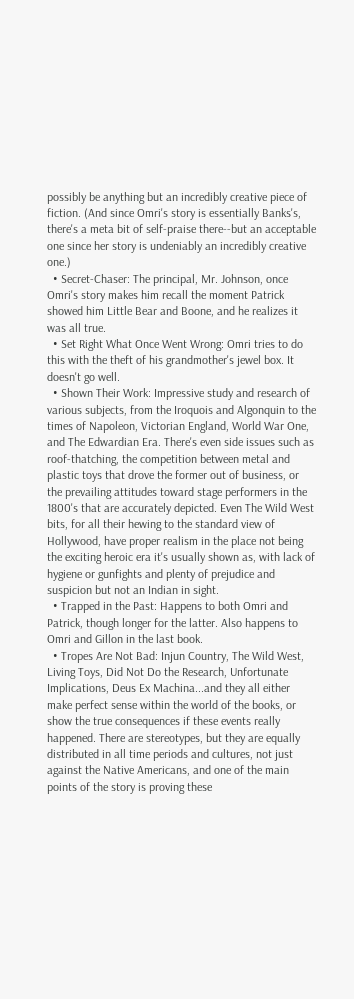possibly be anything but an incredibly creative piece of fiction. (And since Omri's story is essentially Banks's, there's a meta bit of self-praise there--but an acceptable one since her story is undeniably an incredibly creative one.)
  • Secret-Chaser: The principal, Mr. Johnson, once Omri's story makes him recall the moment Patrick showed him Little Bear and Boone, and he realizes it was all true.
  • Set Right What Once Went Wrong: Omri tries to do this with the theft of his grandmother's jewel box. It doesn't go well.
  • Shown Their Work: Impressive study and research of various subjects, from the Iroquois and Algonquin to the times of Napoleon, Victorian England, World War One, and The Edwardian Era. There's even side issues such as roof-thatching, the competition between metal and plastic toys that drove the former out of business, or the prevailing attitudes toward stage performers in the 1800's that are accurately depicted. Even The Wild West bits, for all their hewing to the standard view of Hollywood, have proper realism in the place not being the exciting heroic era it's usually shown as, with lack of hygiene or gunfights and plenty of prejudice and suspicion but not an Indian in sight.
  • Trapped in the Past: Happens to both Omri and Patrick, though longer for the latter. Also happens to Omri and Gillon in the last book.
  • Tropes Are Not Bad: Injun Country, The Wild West, Living Toys, Did Not Do the Research, Unfortunate Implications, Deus Ex Machina...and they all either make perfect sense within the world of the books, or show the true consequences if these events really happened. There are stereotypes, but they are equally distributed in all time periods and cultures, not just against the Native Americans, and one of the main points of the story is proving these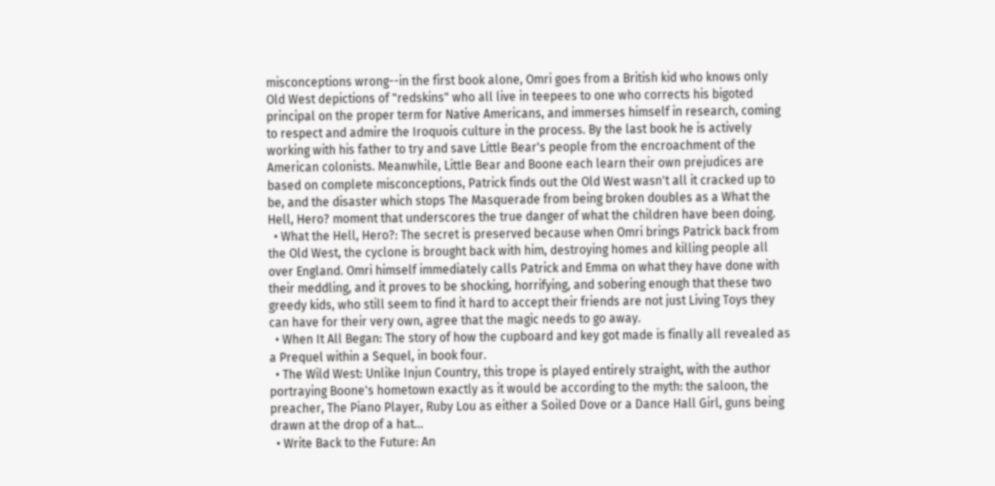misconceptions wrong--in the first book alone, Omri goes from a British kid who knows only Old West depictions of "redskins" who all live in teepees to one who corrects his bigoted principal on the proper term for Native Americans, and immerses himself in research, coming to respect and admire the Iroquois culture in the process. By the last book he is actively working with his father to try and save Little Bear's people from the encroachment of the American colonists. Meanwhile, Little Bear and Boone each learn their own prejudices are based on complete misconceptions, Patrick finds out the Old West wasn't all it cracked up to be, and the disaster which stops The Masquerade from being broken doubles as a What the Hell, Hero? moment that underscores the true danger of what the children have been doing.
  • What the Hell, Hero?: The secret is preserved because when Omri brings Patrick back from the Old West, the cyclone is brought back with him, destroying homes and killing people all over England. Omri himself immediately calls Patrick and Emma on what they have done with their meddling, and it proves to be shocking, horrifying, and sobering enough that these two greedy kids, who still seem to find it hard to accept their friends are not just Living Toys they can have for their very own, agree that the magic needs to go away.
  • When It All Began: The story of how the cupboard and key got made is finally all revealed as a Prequel within a Sequel, in book four.
  • The Wild West: Unlike Injun Country, this trope is played entirely straight, with the author portraying Boone's hometown exactly as it would be according to the myth: the saloon, the preacher, The Piano Player, Ruby Lou as either a Soiled Dove or a Dance Hall Girl, guns being drawn at the drop of a hat...
  • Write Back to the Future: An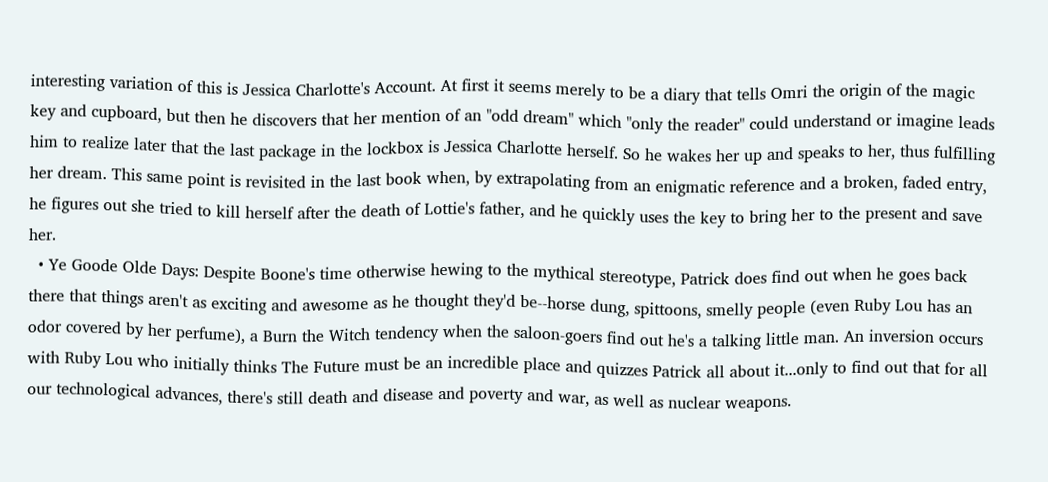interesting variation of this is Jessica Charlotte's Account. At first it seems merely to be a diary that tells Omri the origin of the magic key and cupboard, but then he discovers that her mention of an "odd dream" which "only the reader" could understand or imagine leads him to realize later that the last package in the lockbox is Jessica Charlotte herself. So he wakes her up and speaks to her, thus fulfilling her dream. This same point is revisited in the last book when, by extrapolating from an enigmatic reference and a broken, faded entry, he figures out she tried to kill herself after the death of Lottie's father, and he quickly uses the key to bring her to the present and save her.
  • Ye Goode Olde Days: Despite Boone's time otherwise hewing to the mythical stereotype, Patrick does find out when he goes back there that things aren't as exciting and awesome as he thought they'd be--horse dung, spittoons, smelly people (even Ruby Lou has an odor covered by her perfume), a Burn the Witch tendency when the saloon-goers find out he's a talking little man. An inversion occurs with Ruby Lou who initially thinks The Future must be an incredible place and quizzes Patrick all about it...only to find out that for all our technological advances, there's still death and disease and poverty and war, as well as nuclear weapons.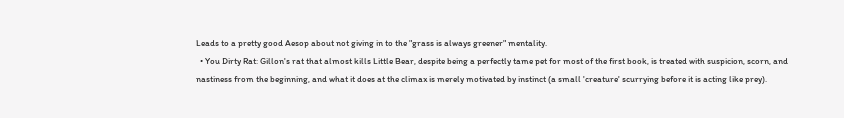Leads to a pretty good Aesop about not giving in to the "grass is always greener" mentality.
  • You Dirty Rat: Gillon's rat that almost kills Little Bear, despite being a perfectly tame pet for most of the first book, is treated with suspicion, scorn, and nastiness from the beginning, and what it does at the climax is merely motivated by instinct (a small 'creature' scurrying before it is acting like prey).